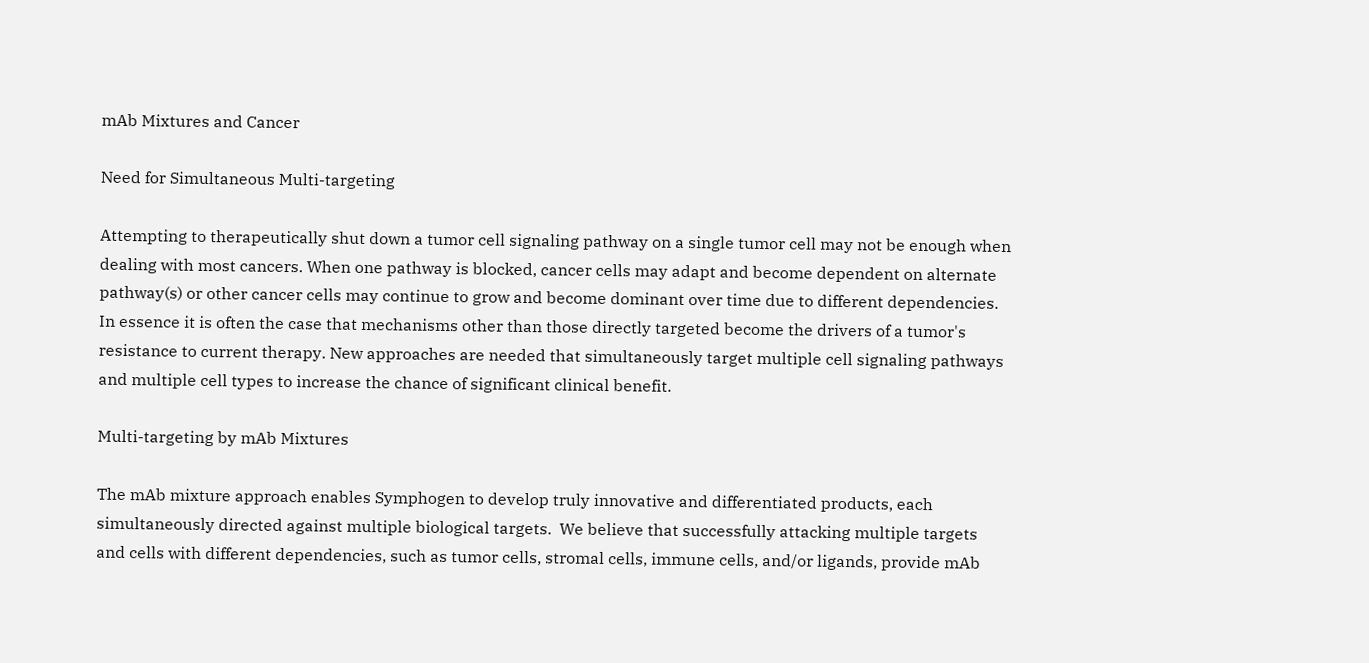mAb Mixtures and Cancer

Need for Simultaneous Multi-targeting

Attempting to therapeutically shut down a tumor cell signaling pathway on a single tumor cell may not be enough when dealing with most cancers. When one pathway is blocked, cancer cells may adapt and become dependent on alternate pathway(s) or other cancer cells may continue to grow and become dominant over time due to different dependencies. In essence it is often the case that mechanisms other than those directly targeted become the drivers of a tumor's resistance to current therapy. New approaches are needed that simultaneously target multiple cell signaling pathways and multiple cell types to increase the chance of significant clinical benefit.

Multi-targeting by mAb Mixtures

The mAb mixture approach enables Symphogen to develop truly innovative and differentiated products, each simultaneously directed against multiple biological targets.  We believe that successfully attacking multiple targets and cells with different dependencies, such as tumor cells, stromal cells, immune cells, and/or ligands, provide mAb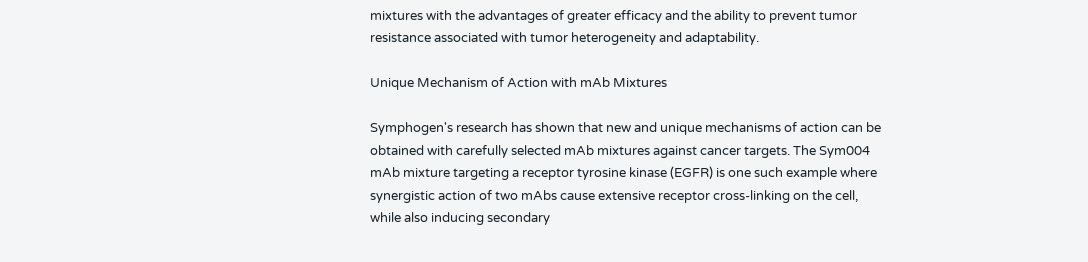mixtures with the advantages of greater efficacy and the ability to prevent tumor resistance associated with tumor heterogeneity and adaptability.

Unique Mechanism of Action with mAb Mixtures

Symphogen's research has shown that new and unique mechanisms of action can be obtained with carefully selected mAb mixtures against cancer targets. The Sym004 mAb mixture targeting a receptor tyrosine kinase (EGFR) is one such example where synergistic action of two mAbs cause extensive receptor cross-linking on the cell, while also inducing secondary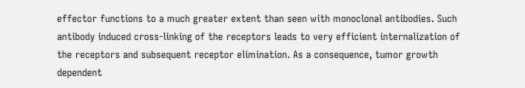effector functions to a much greater extent than seen with monoclonal antibodies. Such antibody induced cross-linking of the receptors leads to very efficient internalization of the receptors and subsequent receptor elimination. As a consequence, tumor growth dependent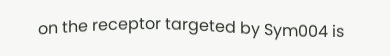on the receptor targeted by Sym004 is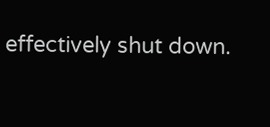effectively shut down.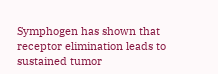Symphogen has shown that receptor elimination leads to sustained tumor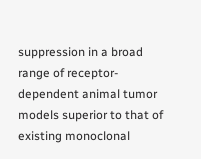suppression in a broad range of receptor-dependent animal tumor models superior to that of existing monoclonal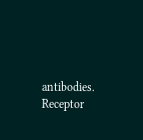antibodies. Receptor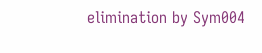elimination by Sym004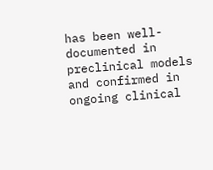has been well-documented in preclinical models and confirmed in ongoing clinical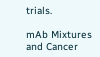trials.

mAb Mixtures and Cancer